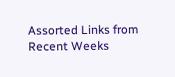Assorted Links from Recent Weeks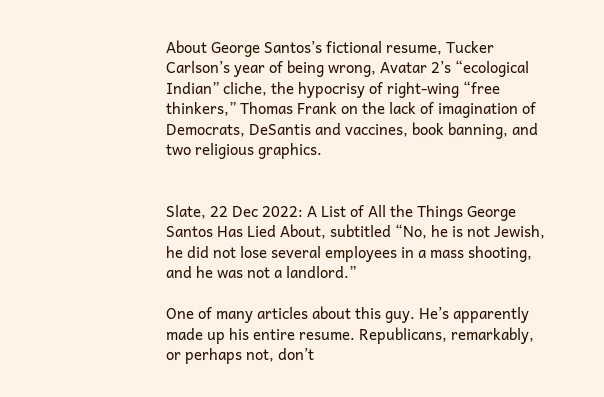About George Santos’s fictional resume, Tucker Carlson’s year of being wrong, Avatar 2’s “ecological Indian” cliche, the hypocrisy of right-wing “free thinkers,” Thomas Frank on the lack of imagination of Democrats, DeSantis and vaccines, book banning, and two religious graphics.


Slate, 22 Dec 2022: A List of All the Things George Santos Has Lied About, subtitled “No, he is not Jewish, he did not lose several employees in a mass shooting, and he was not a landlord.”

One of many articles about this guy. He’s apparently made up his entire resume. Republicans, remarkably, or perhaps not, don’t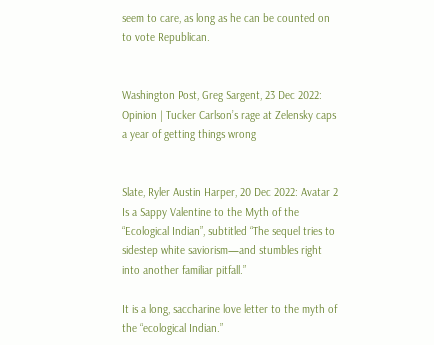seem to care, as long as he can be counted on to vote Republican.


Washington Post, Greg Sargent, 23 Dec 2022: Opinion | Tucker Carlson’s rage at Zelensky caps a year of getting things wrong


Slate, Ryler Austin Harper, 20 Dec 2022: Avatar 2 Is a Sappy Valentine to the Myth of the “Ecological Indian”, subtitled “The sequel tries to sidestep white saviorism—and stumbles right into another familiar pitfall.”

It is a long, saccharine love letter to the myth of the “ecological Indian.”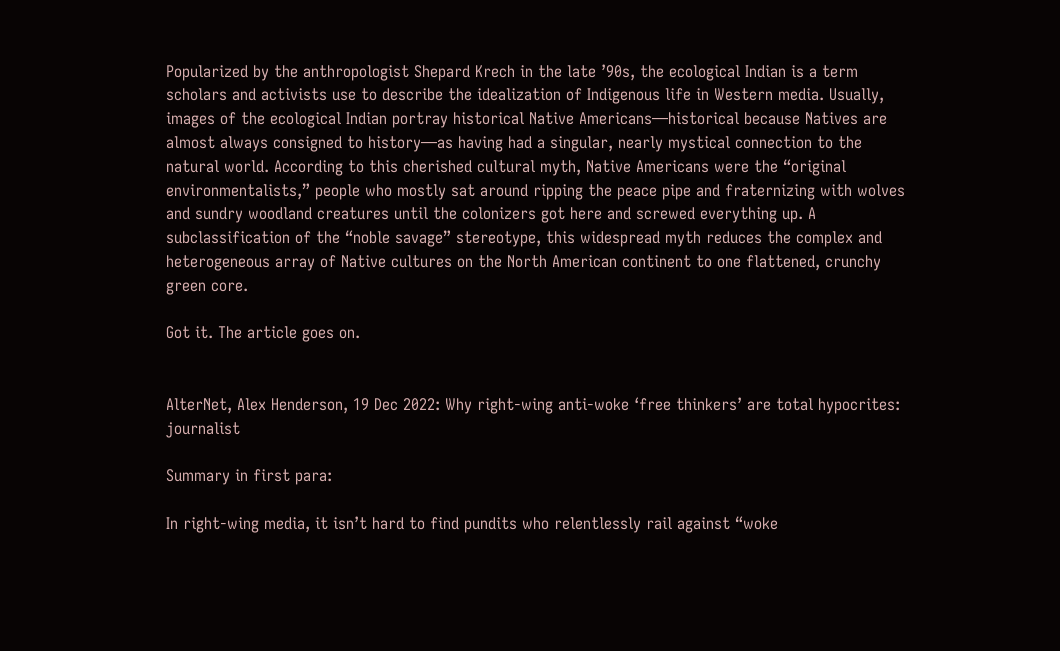Popularized by the anthropologist Shepard Krech in the late ’90s, the ecological Indian is a term scholars and activists use to describe the idealization of Indigenous life in Western media. Usually, images of the ecological Indian portray historical Native Americans—historical because Natives are almost always consigned to history—as having had a singular, nearly mystical connection to the natural world. According to this cherished cultural myth, Native Americans were the “original environmentalists,” people who mostly sat around ripping the peace pipe and fraternizing with wolves and sundry woodland creatures until the colonizers got here and screwed everything up. A subclassification of the “noble savage” stereotype, this widespread myth reduces the complex and heterogeneous array of Native cultures on the North American continent to one flattened, crunchy green core.

Got it. The article goes on.


AlterNet, Alex Henderson, 19 Dec 2022: Why right-wing anti-woke ‘free thinkers’ are total hypocrites: journalist

Summary in first para:

In right-wing media, it isn’t hard to find pundits who relentlessly rail against “woke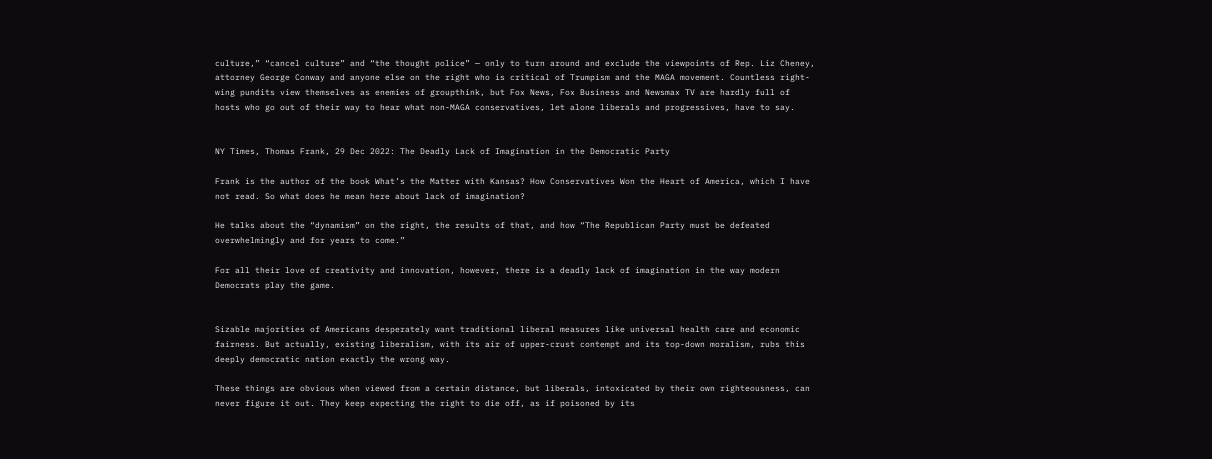culture,” “cancel culture” and “the thought police” — only to turn around and exclude the viewpoints of Rep. Liz Cheney, attorney George Conway and anyone else on the right who is critical of Trumpism and the MAGA movement. Countless right-wing pundits view themselves as enemies of groupthink, but Fox News, Fox Business and Newsmax TV are hardly full of hosts who go out of their way to hear what non-MAGA conservatives, let alone liberals and progressives, have to say.


NY Times, Thomas Frank, 29 Dec 2022: The Deadly Lack of Imagination in the Democratic Party

Frank is the author of the book What’s the Matter with Kansas? How Conservatives Won the Heart of America, which I have not read. So what does he mean here about lack of imagination?

He talks about the “dynamism” on the right, the results of that, and how “The Republican Party must be defeated overwhelmingly and for years to come.”

For all their love of creativity and innovation, however, there is a deadly lack of imagination in the way modern Democrats play the game.


Sizable majorities of Americans desperately want traditional liberal measures like universal health care and economic fairness. But actually, existing liberalism, with its air of upper-crust contempt and its top-down moralism, rubs this deeply democratic nation exactly the wrong way.

These things are obvious when viewed from a certain distance, but liberals, intoxicated by their own righteousness, can never figure it out. They keep expecting the right to die off, as if poisoned by its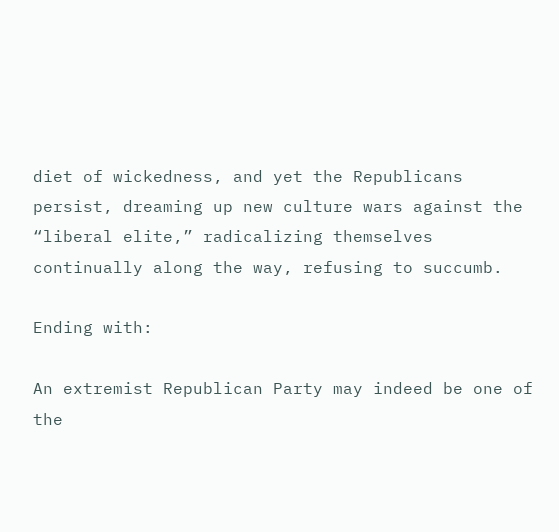diet of wickedness, and yet the Republicans persist, dreaming up new culture wars against the “liberal elite,” radicalizing themselves continually along the way, refusing to succumb.

Ending with:

An extremist Republican Party may indeed be one of the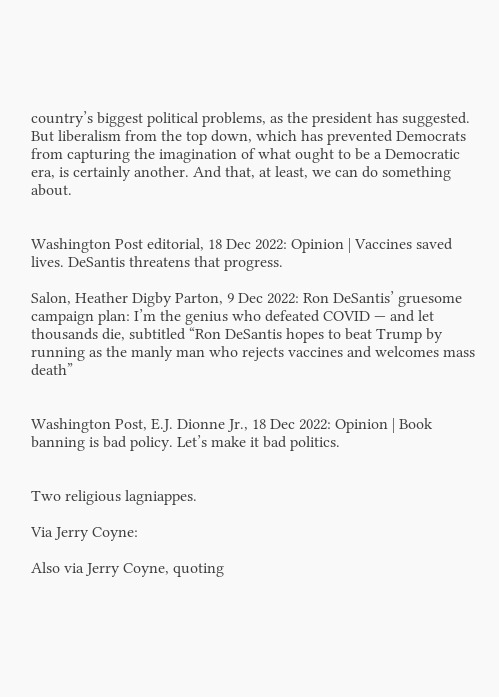country’s biggest political problems, as the president has suggested. But liberalism from the top down, which has prevented Democrats from capturing the imagination of what ought to be a Democratic era, is certainly another. And that, at least, we can do something about.


Washington Post editorial, 18 Dec 2022: Opinion | Vaccines saved lives. DeSantis threatens that progress.

Salon, Heather Digby Parton, 9 Dec 2022: Ron DeSantis’ gruesome campaign plan: I’m the genius who defeated COVID — and let thousands die, subtitled “Ron DeSantis hopes to beat Trump by running as the manly man who rejects vaccines and welcomes mass death”


Washington Post, E.J. Dionne Jr., 18 Dec 2022: Opinion | Book banning is bad policy. Let’s make it bad politics.


Two religious lagniappes.

Via Jerry Coyne:

Also via Jerry Coyne, quoting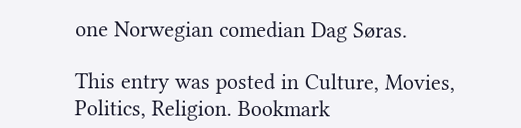one Norwegian comedian Dag Søras.

This entry was posted in Culture, Movies, Politics, Religion. Bookmark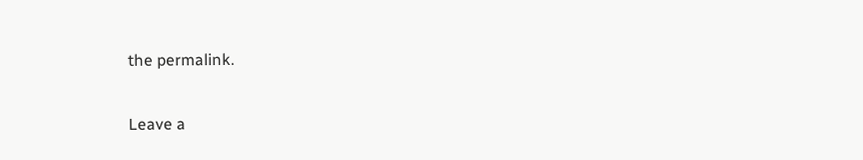the permalink.

Leave a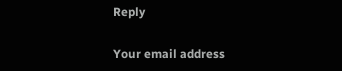Reply

Your email address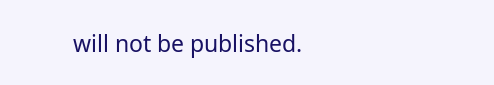will not be published.